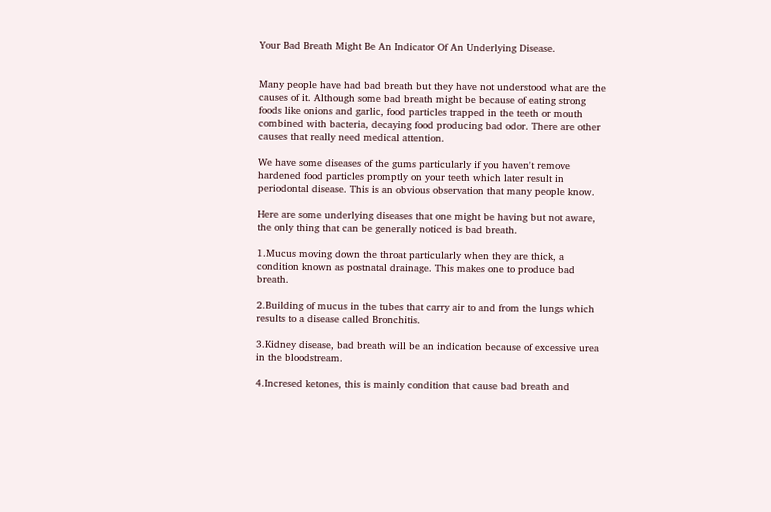Your Bad Breath Might Be An Indicator Of An Underlying Disease.


Many people have had bad breath but they have not understood what are the causes of it. Although some bad breath might be because of eating strong foods like onions and garlic, food particles trapped in the teeth or mouth combined with bacteria, decaying food producing bad odor. There are other causes that really need medical attention.

We have some diseases of the gums particularly if you haven't remove hardened food particles promptly on your teeth which later result in periodontal disease. This is an obvious observation that many people know.

Here are some underlying diseases that one might be having but not aware, the only thing that can be generally noticed is bad breath.

1.Mucus moving down the throat particularly when they are thick, a condition known as postnatal drainage. This makes one to produce bad breath.

2.Building of mucus in the tubes that carry air to and from the lungs which results to a disease called Bronchitis.

3.Kidney disease, bad breath will be an indication because of excessive urea in the bloodstream.

4.Incresed ketones, this is mainly condition that cause bad breath and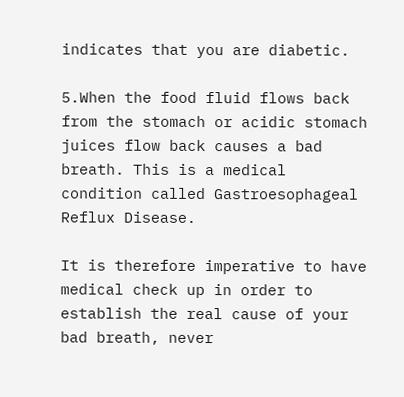indicates that you are diabetic.

5.When the food fluid flows back from the stomach or acidic stomach juices flow back causes a bad breath. This is a medical condition called Gastroesophageal Reflux Disease.

It is therefore imperative to have medical check up in order to establish the real cause of your bad breath, never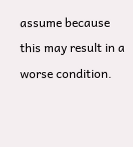assume because this may result in a worse condition.